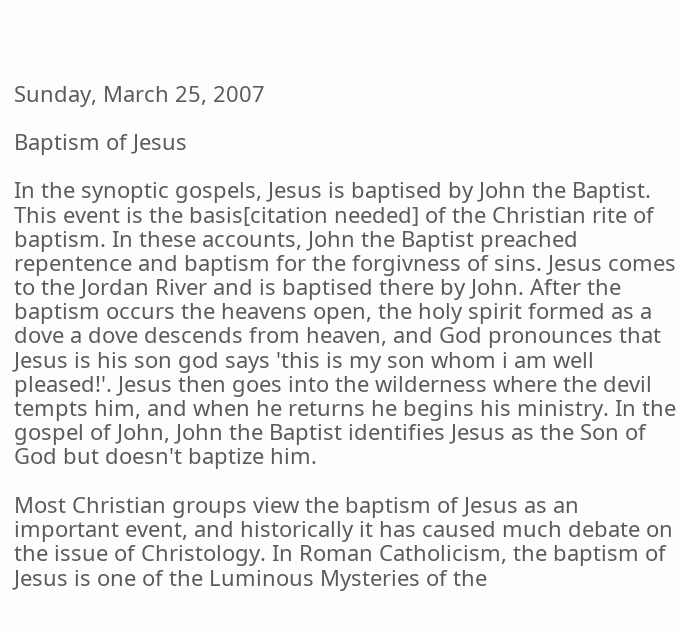Sunday, March 25, 2007

Baptism of Jesus

In the synoptic gospels, Jesus is baptised by John the Baptist. This event is the basis[citation needed] of the Christian rite of baptism. In these accounts, John the Baptist preached repentence and baptism for the forgivness of sins. Jesus comes to the Jordan River and is baptised there by John. After the baptism occurs the heavens open, the holy spirit formed as a dove a dove descends from heaven, and God pronounces that Jesus is his son god says 'this is my son whom i am well pleased!'. Jesus then goes into the wilderness where the devil tempts him, and when he returns he begins his ministry. In the gospel of John, John the Baptist identifies Jesus as the Son of God but doesn't baptize him.

Most Christian groups view the baptism of Jesus as an important event, and historically it has caused much debate on the issue of Christology. In Roman Catholicism, the baptism of Jesus is one of the Luminous Mysteries of the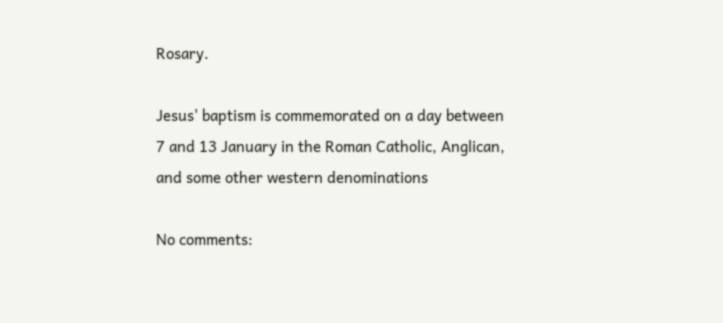Rosary.

Jesus' baptism is commemorated on a day between 7 and 13 January in the Roman Catholic, Anglican, and some other western denominations

No comments: